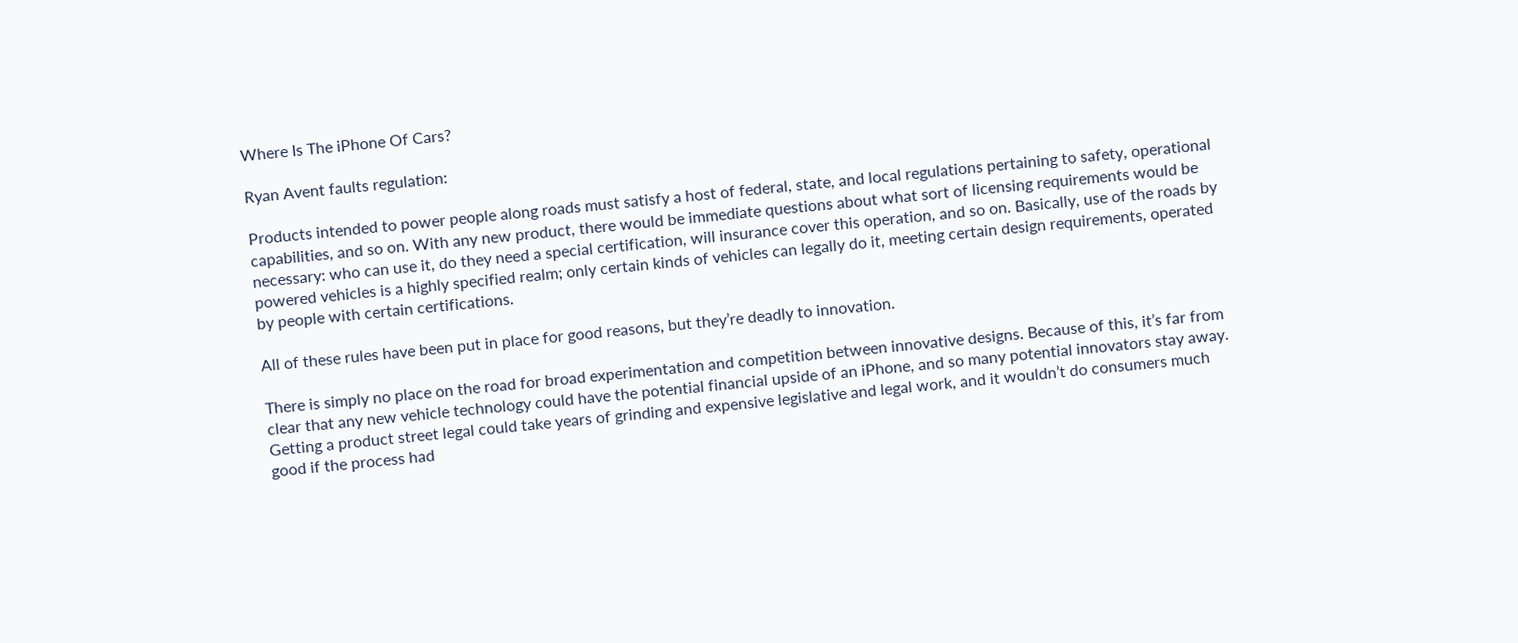Where Is The iPhone Of Cars?

Ryan Avent faults regulation:

Products intended to power people along roads must satisfy a host of federal, state, and local regulations pertaining to safety, operational capabilities, and so on. With any new product, there would be immediate questions about what sort of licensing requirements would be necessary: who can use it, do they need a special certification, will insurance cover this operation, and so on. Basically, use of the roads by powered vehicles is a highly specified realm; only certain kinds of vehicles can legally do it, meeting certain design requirements, operated by people with certain certifications.

All of these rules have been put in place for good reasons, but they’re deadly to innovation.

There is simply no place on the road for broad experimentation and competition between innovative designs. Because of this, it’s far from clear that any new vehicle technology could have the potential financial upside of an iPhone, and so many potential innovators stay away. Getting a product street legal could take years of grinding and expensive legislative and legal work, and it wouldn’t do consumers much good if the process had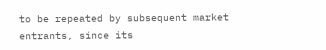to be repeated by subsequent market entrants, since its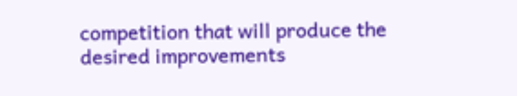competition that will produce the desired improvements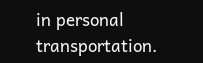in personal transportation.